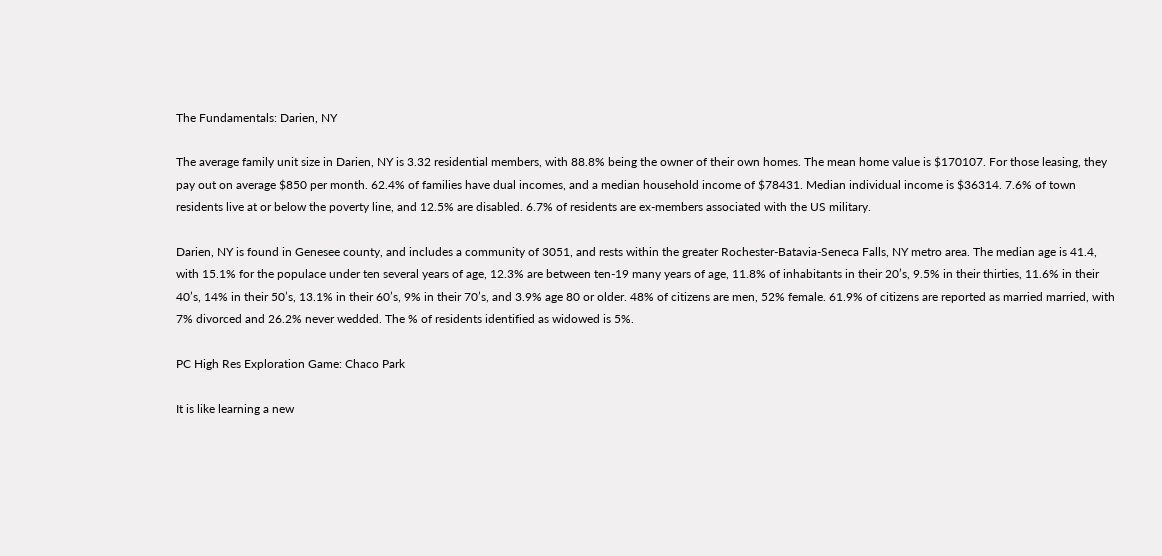The Fundamentals: Darien, NY

The average family unit size in Darien, NY is 3.32 residential members, with 88.8% being the owner of their own homes. The mean home value is $170107. For those leasing, they pay out on average $850 per month. 62.4% of families have dual incomes, and a median household income of $78431. Median individual income is $36314. 7.6% of town residents live at or below the poverty line, and 12.5% are disabled. 6.7% of residents are ex-members associated with the US military.

Darien, NY is found in Genesee county, and includes a community of 3051, and rests within the greater Rochester-Batavia-Seneca Falls, NY metro area. The median age is 41.4, with 15.1% for the populace under ten several years of age, 12.3% are between ten-19 many years of age, 11.8% of inhabitants in their 20’s, 9.5% in their thirties, 11.6% in their 40’s, 14% in their 50’s, 13.1% in their 60’s, 9% in their 70’s, and 3.9% age 80 or older. 48% of citizens are men, 52% female. 61.9% of citizens are reported as married married, with 7% divorced and 26.2% never wedded. The % of residents identified as widowed is 5%.

PC High Res Exploration Game: Chaco Park

It is like learning a new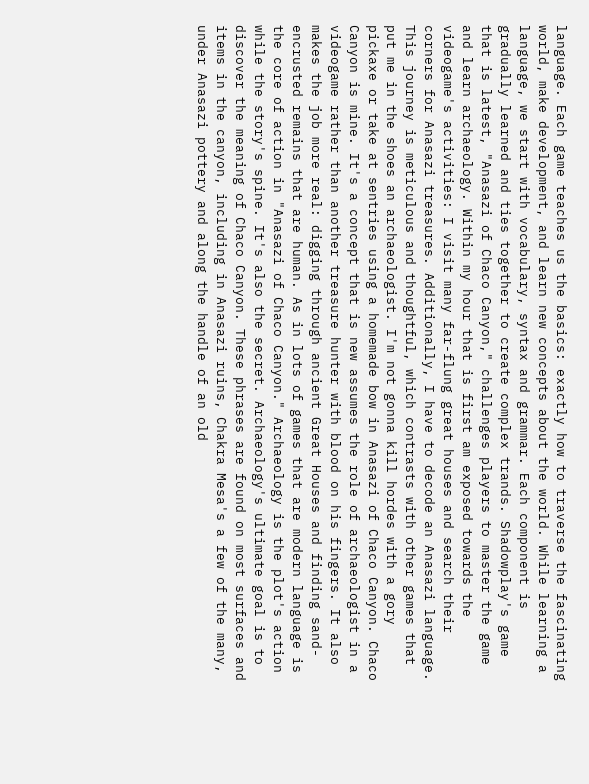language. Each game teaches us the basics: exactly how to traverse the fascinating world, make development, and learn new concepts about the world. While learning a language, we start with vocabulary, syntax and grammar. Each component is gradually learned and ties together to create complex trands. Shadowplay's game that is latest, "Anasazi of Chaco Canyon," challenges players to master the game and learn archaeology. Within my hour that is first am exposed towards the videogame's activities: I visit many far-flung great houses and search their corners for Anasazi treasures. Additionally, I have to decode an Anasazi language. This journey is meticulous and thoughtful, which contrasts with other games that put me in the shoes an archaeologist. I'm not gonna kill hordes with a gory pickaxe or take at sentries using a homemade bow in Anasazi of Chaco Canyon. Chaco Canyon is mine. It's a concept that is new assumes the role of archaeologist in a videogame rather than another treasure hunter with blood on his fingers. It also makes the job more real: digging through ancient Great Houses and finding sand-encrusted remains that are human. As in lots of games that are modern language is the core of action in "Anasazi of Chaco Canyon." Archaeology is the plot's action while the story's spine. It's also the secret. Archaeology's ultimate goal is to discover the meaning of Chaco Canyon. These phrases are found on most surfaces and items in the canyon, including in Anasazi ruins, Chakra Mesa's a few of the many, under Anasazi pottery and along the handle of an old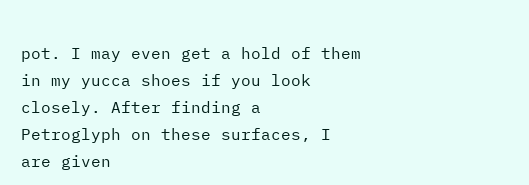pot. I may even get a hold of them in my yucca shoes if you look closely. After finding a Petroglyph on these surfaces, I are given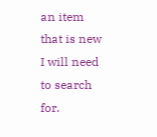an item that is new I will need to search for.